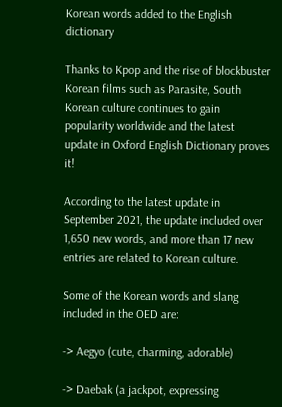Korean words added to the English dictionary

Thanks to Kpop and the rise of blockbuster Korean films such as Parasite, South Korean culture continues to gain popularity worldwide and the latest update in Oxford English Dictionary proves it!

According to the latest update in September 2021, the update included over 1,650 new words, and more than 17 new entries are related to Korean culture.

Some of the Korean words and slang included in the OED are:

-> Aegyo (cute, charming, adorable)

-> Daebak (a jackpot, expressing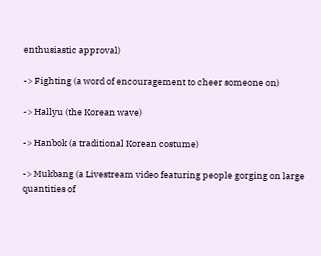enthusiastic approval)

-> Fighting (a word of encouragement to cheer someone on)

-> Hallyu (the Korean wave)

-> Hanbok (a traditional Korean costume)

-> Mukbang (a Livestream video featuring people gorging on large quantities of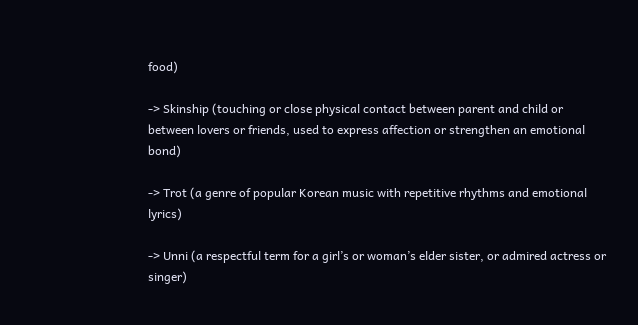food)

-> Skinship (touching or close physical contact between parent and child or between lovers or friends, used to express affection or strengthen an emotional bond)

-> Trot (a genre of popular Korean music with repetitive rhythms and emotional lyrics)

-> Unni (a respectful term for a girl’s or woman’s elder sister, or admired actress or singer)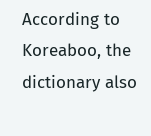According to Koreaboo, the dictionary also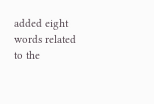added eight words related to the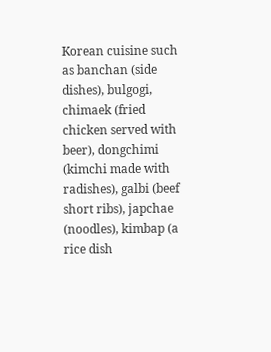Korean cuisine such as banchan (side dishes), bulgogi, chimaek (fried chicken served with beer), dongchimi (kimchi made with radishes), galbi (beef short ribs), japchae (noodles), kimbap (a rice dish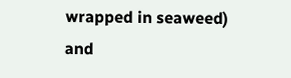wrapped in seaweed) and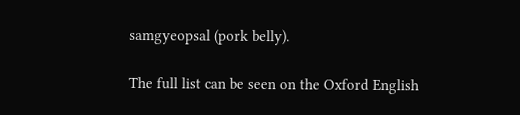samgyeopsal (pork belly).

The full list can be seen on the Oxford English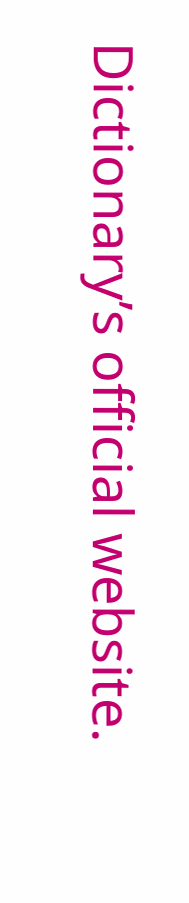Dictionary’s official website.